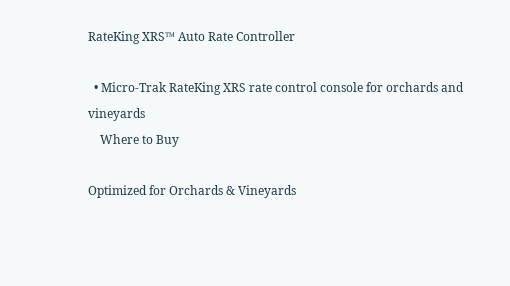RateKing XRS™ Auto Rate Controller

  • Micro-Trak RateKing XRS rate control console for orchards and vineyards
    Where to Buy

Optimized for Orchards & Vineyards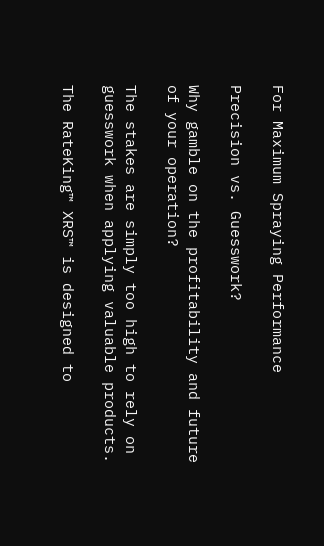For Maximum Spraying Performance

Precision vs. Guesswork?

Why gamble on the profitability and future of your operation?

The stakes are simply too high to rely on guesswork when applying valuable products.

The RateKing™ XRS™ is designed to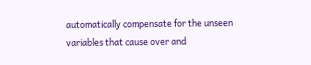automatically compensate for the unseen variables that cause over and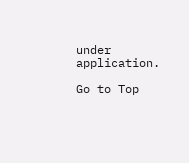under application.

Go to Top